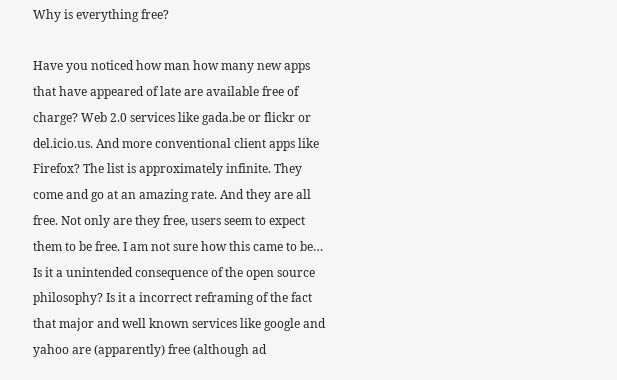Why is everything free?

Have you noticed how man how many new apps that have appeared of late are available free of charge? Web 2.0 services like gada.be or flickr or del.icio.us. And more conventional client apps like Firefox? The list is approximately infinite. They come and go at an amazing rate. And they are all free. Not only are they free, users seem to expect them to be free. I am not sure how this came to be… Is it a unintended consequence of the open source philosophy? Is it a incorrect reframing of the fact that major and well known services like google and yahoo are (apparently) free (although ad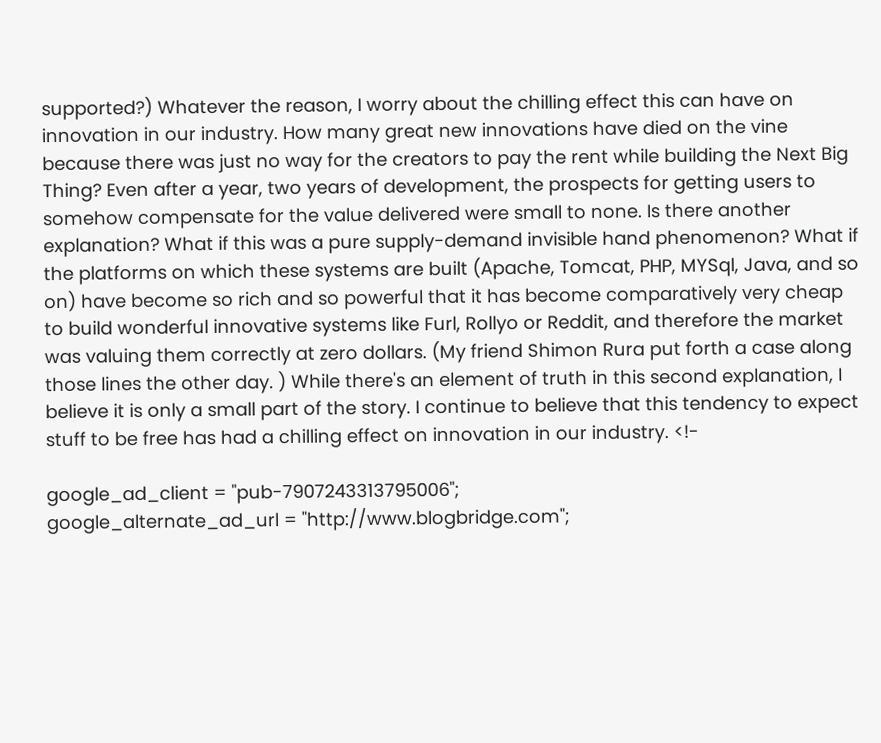supported?) Whatever the reason, I worry about the chilling effect this can have on innovation in our industry. How many great new innovations have died on the vine because there was just no way for the creators to pay the rent while building the Next Big Thing? Even after a year, two years of development, the prospects for getting users to somehow compensate for the value delivered were small to none. Is there another explanation? What if this was a pure supply-demand invisible hand phenomenon? What if the platforms on which these systems are built (Apache, Tomcat, PHP, MYSql, Java, and so on) have become so rich and so powerful that it has become comparatively very cheap to build wonderful innovative systems like Furl, Rollyo or Reddit, and therefore the market was valuing them correctly at zero dollars. (My friend Shimon Rura put forth a case along those lines the other day. ) While there's an element of truth in this second explanation, I believe it is only a small part of the story. I continue to believe that this tendency to expect stuff to be free has had a chilling effect on innovation in our industry. <!-

google_ad_client = "pub-7907243313795006";
google_alternate_ad_url = "http://www.blogbridge.com";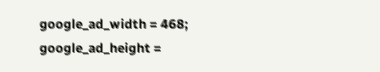google_ad_width = 468;
google_ad_height =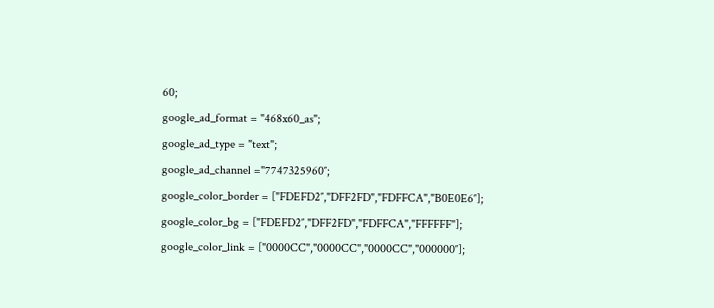60;
google_ad_format = "468x60_as";
google_ad_type = "text";
google_ad_channel ="7747325960″;
google_color_border = ["FDEFD2″,"DFF2FD","FDFFCA","B0E0E6″];
google_color_bg = ["FDEFD2″,"DFF2FD","FDFFCA","FFFFFF"];
google_color_link = ["0000CC","0000CC","0000CC","000000″];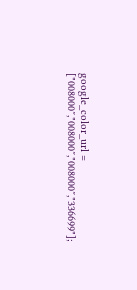google_color_url = ["008000″,"008000″,"008000″,"336699"];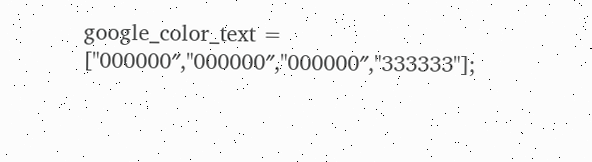google_color_text = ["000000″,"000000″,"000000″,"333333"];